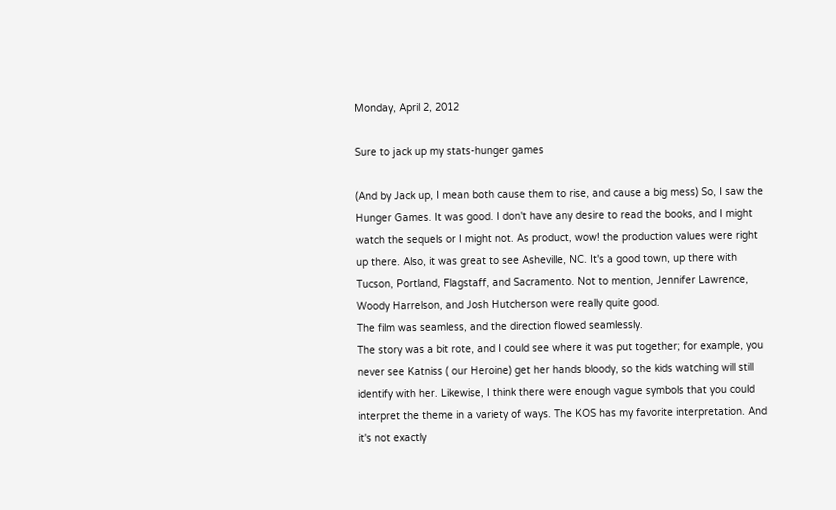Monday, April 2, 2012

Sure to jack up my stats-hunger games

(And by Jack up, I mean both cause them to rise, and cause a big mess) So, I saw the Hunger Games. It was good. I don't have any desire to read the books, and I might watch the sequels or I might not. As product, wow! the production values were right up there. Also, it was great to see Asheville, NC. It's a good town, up there with Tucson, Portland, Flagstaff, and Sacramento. Not to mention, Jennifer Lawrence, Woody Harrelson, and Josh Hutcherson were really quite good.
The film was seamless, and the direction flowed seamlessly.
The story was a bit rote, and I could see where it was put together; for example, you never see Katniss ( our Heroine) get her hands bloody, so the kids watching will still identify with her. Likewise, I think there were enough vague symbols that you could interpret the theme in a variety of ways. The KOS has my favorite interpretation. And it's not exactly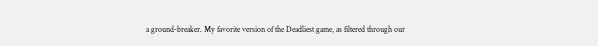a ground-breaker. My favorite version of the Deadliest game, as filtered through our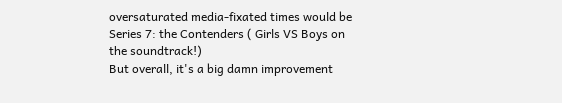oversaturated media-fixated times would be Series 7: the Contenders ( Girls VS Boys on the soundtrack!)
But overall, it's a big damn improvement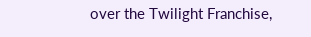over the Twilight Franchise,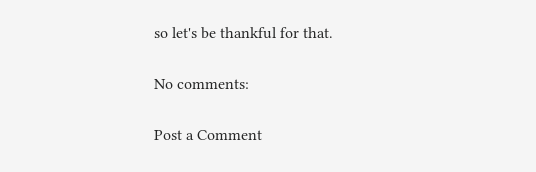so let's be thankful for that.

No comments:

Post a Comment